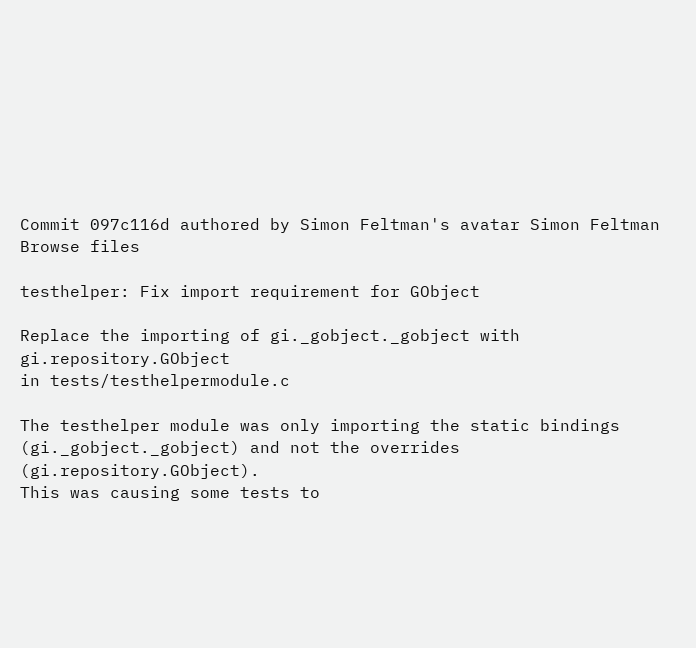Commit 097c116d authored by Simon Feltman's avatar Simon Feltman
Browse files

testhelper: Fix import requirement for GObject

Replace the importing of gi._gobject._gobject with gi.repository.GObject
in tests/testhelpermodule.c

The testhelper module was only importing the static bindings
(gi._gobject._gobject) and not the overrides (gi.repository.GObject).
This was causing some tests to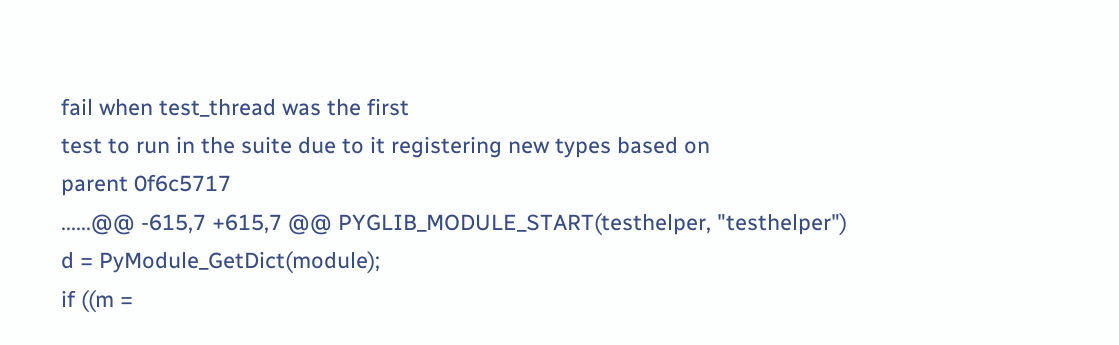fail when test_thread was the first
test to run in the suite due to it registering new types based on
parent 0f6c5717
......@@ -615,7 +615,7 @@ PYGLIB_MODULE_START(testhelper, "testhelper")
d = PyModule_GetDict(module);
if ((m =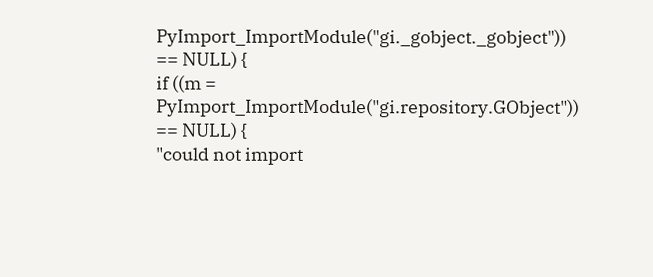PyImport_ImportModule("gi._gobject._gobject")) == NULL) {
if ((m = PyImport_ImportModule("gi.repository.GObject")) == NULL) {
"could not import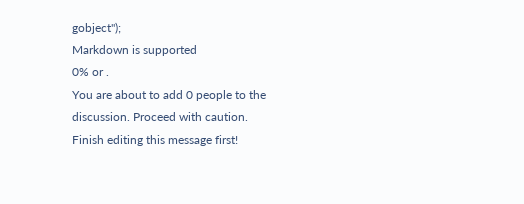gobject");
Markdown is supported
0% or .
You are about to add 0 people to the discussion. Proceed with caution.
Finish editing this message first!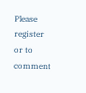Please register or to comment